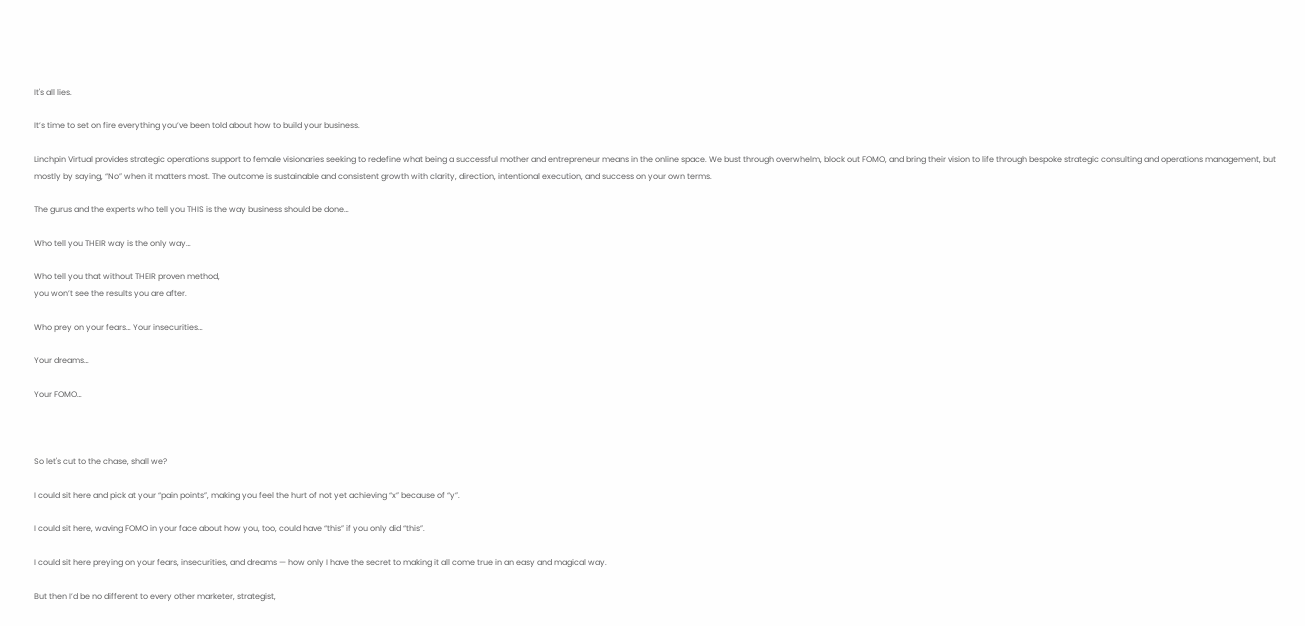It's all lies.

It’s time to set on fire everything you’ve been told about how to build your business.

Linchpin Virtual provides strategic operations support to female visionaries seeking to redefine what being a successful mother and entrepreneur means in the online space. We bust through overwhelm, block out FOMO, and bring their vision to life through bespoke strategic consulting and operations management, but mostly by saying, “No” when it matters most. The outcome is sustainable and consistent growth with clarity, direction, intentional execution, and success on your own terms.

The gurus and the experts who tell you THIS is the way business should be done…

Who tell you THEIR way is the only way…

Who tell you that without THEIR proven method,
you won’t see the results you are after.

Who prey on your fears… Your insecurities…

Your dreams…

Your FOMO…



So let's cut to the chase, shall we?

I could sit here and pick at your “pain points”, making you feel the hurt of not yet achieving “x” because of “y”.

I could sit here, waving FOMO in your face about how you, too, could have “this” if you only did “this”.

I could sit here preying on your fears, insecurities, and dreams — how only I have the secret to making it all come true in an easy and magical way.

But then I’d be no different to every other marketer, strategist,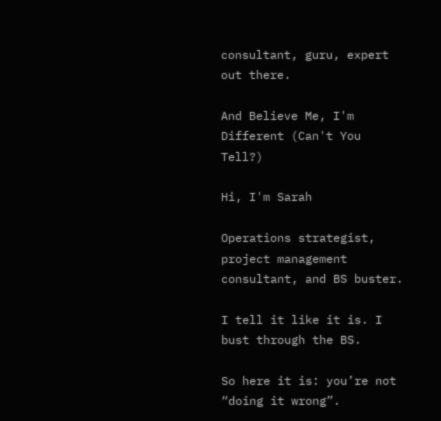consultant, guru, expert out there.

And Believe Me, I'm Different (Can't You Tell?)

Hi, I'm Sarah

Operations strategist, project management consultant, and BS buster.

I tell it like it is. I bust through the BS.

So here it is: you’re not “doing it wrong”.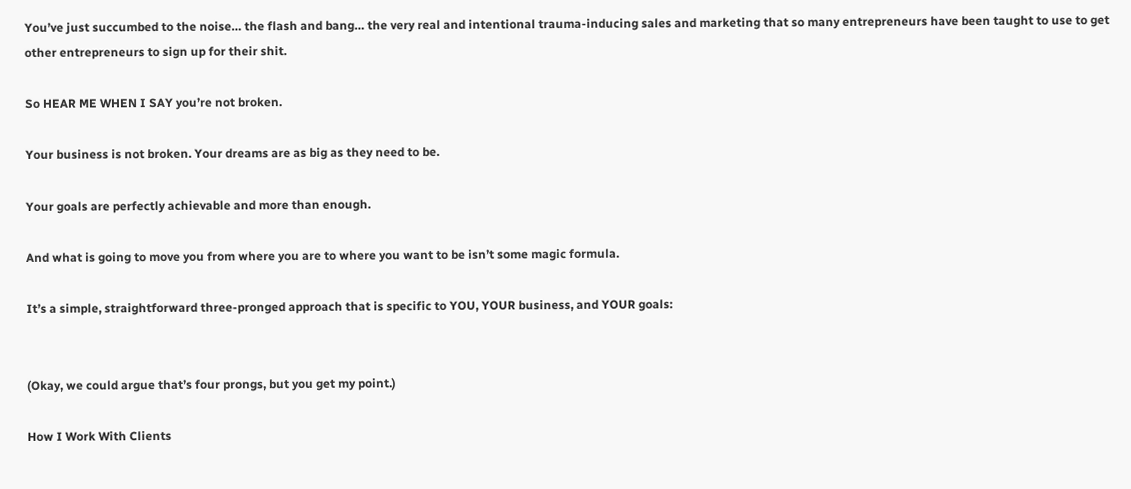You’ve just succumbed to the noise… the flash and bang… the very real and intentional trauma-inducing sales and marketing that so many entrepreneurs have been taught to use to get other entrepreneurs to sign up for their shit.

So HEAR ME WHEN I SAY you’re not broken.

Your business is not broken. Your dreams are as big as they need to be.

Your goals are perfectly achievable and more than enough.

And what is going to move you from where you are to where you want to be isn’t some magic formula.

It’s a simple, straightforward three-pronged approach that is specific to YOU, YOUR business, and YOUR goals:


(Okay, we could argue that’s four prongs, but you get my point.)

How I Work With Clients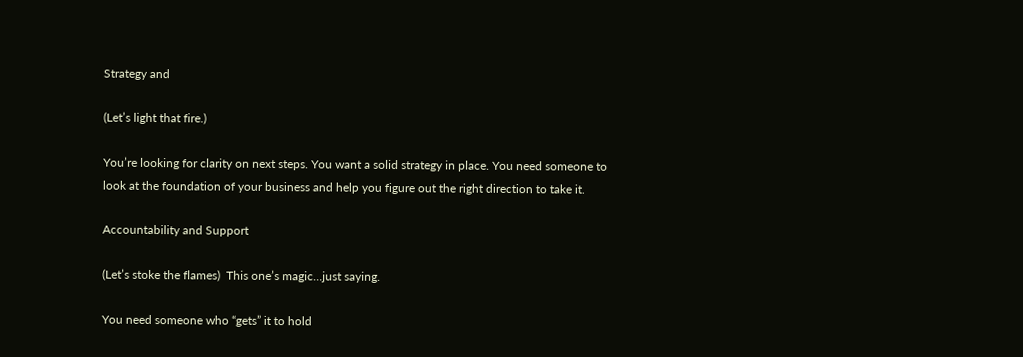Strategy and

(Let’s light that fire.)

You’re looking for clarity on next steps. You want a solid strategy in place. You need someone to look at the foundation of your business and help you figure out the right direction to take it.

Accountability and Support

(Let’s stoke the flames)  This one’s magic…just saying.

You need someone who “gets” it to hold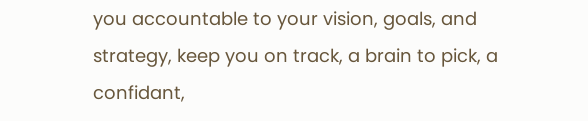you accountable to your vision, goals, and strategy, keep you on track, a brain to pick, a confidant,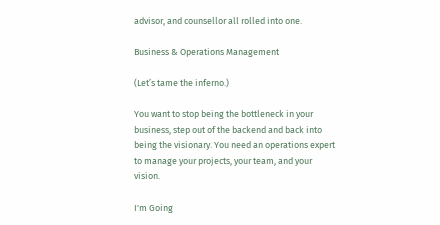advisor, and counsellor all rolled into one.

Business & Operations Management

(Let’s tame the inferno.)

You want to stop being the bottleneck in your business, step out of the backend and back into being the visionary. You need an operations expert to manage your projects, your team, and your vision.

I'm Going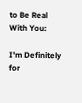to Be Real With You:

I'm Definitely for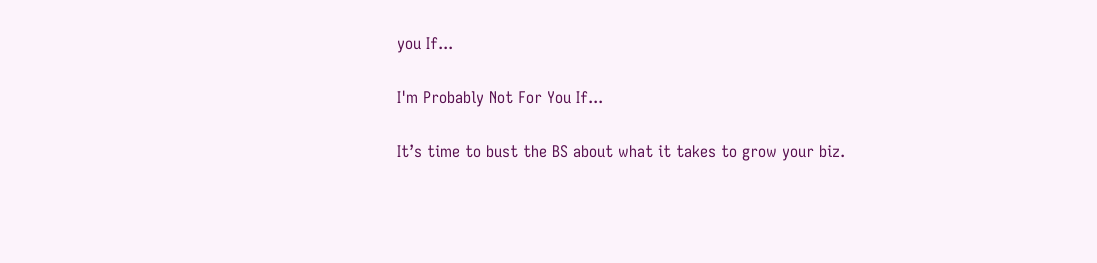you If...

I'm Probably Not For You If...

It’s time to bust the BS about what it takes to grow your biz.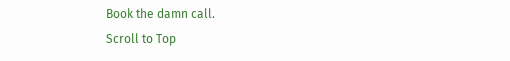Book the damn call.
Scroll to Top